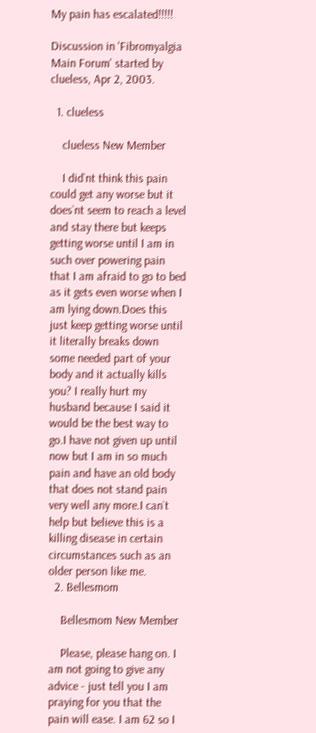My pain has escalated!!!!!

Discussion in 'Fibromyalgia Main Forum' started by clueless, Apr 2, 2003.

  1. clueless

    clueless New Member

    I did`nt think this pain could get any worse but it does`nt seem to reach a level and stay there but keeps getting worse until I am in such over powering pain that I am afraid to go to bed as it gets even worse when I am lying down.Does this just keep getting worse until it literally breaks down some needed part of your body and it actually kills you? I really hurt my husband because I said it would be the best way to go.I have not given up until now but I am in so much pain and have an old body that does not stand pain very well any more.I can`t help but believe this is a killing disease in certain circumstances such as an older person like me.
  2. Bellesmom

    Bellesmom New Member

    Please, please hang on. I am not going to give any advice - just tell you I am praying for you that the pain will ease. I am 62 so I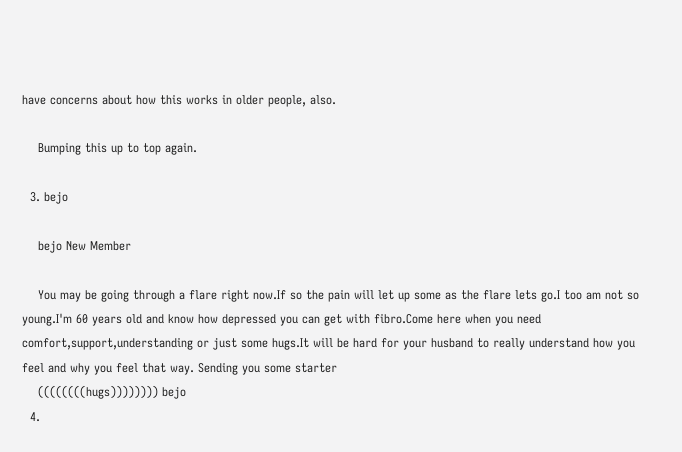have concerns about how this works in older people, also.

    Bumping this up to top again.

  3. bejo

    bejo New Member

    You may be going through a flare right now.If so the pain will let up some as the flare lets go.I too am not so young.I'm 60 years old and know how depressed you can get with fibro.Come here when you need comfort,support,understanding or just some hugs.It will be hard for your husband to really understand how you feel and why you feel that way. Sending you some starter
    ((((((((hugs)))))))) bejo
  4.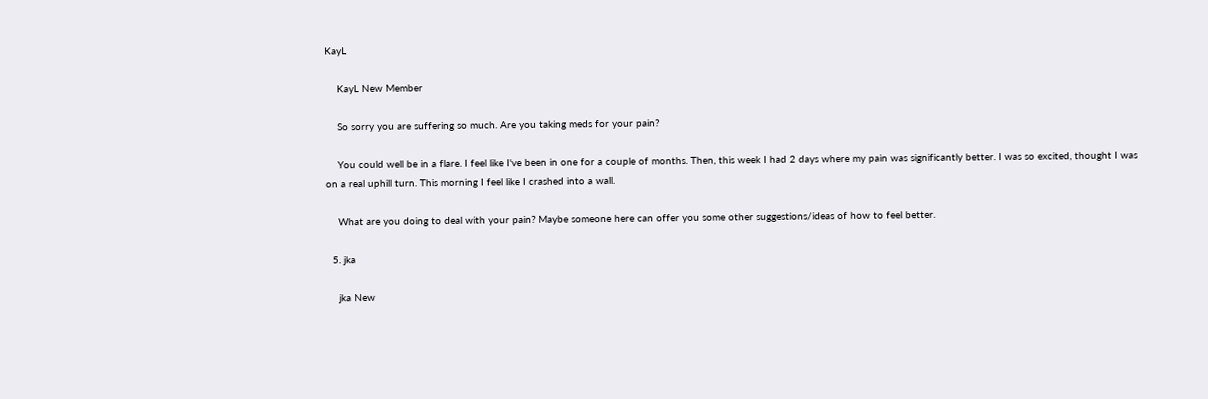KayL

    KayL New Member

    So sorry you are suffering so much. Are you taking meds for your pain?

    You could well be in a flare. I feel like I've been in one for a couple of months. Then, this week I had 2 days where my pain was significantly better. I was so excited, thought I was on a real uphill turn. This morning I feel like I crashed into a wall.

    What are you doing to deal with your pain? Maybe someone here can offer you some other suggestions/ideas of how to feel better.

  5. jka

    jka New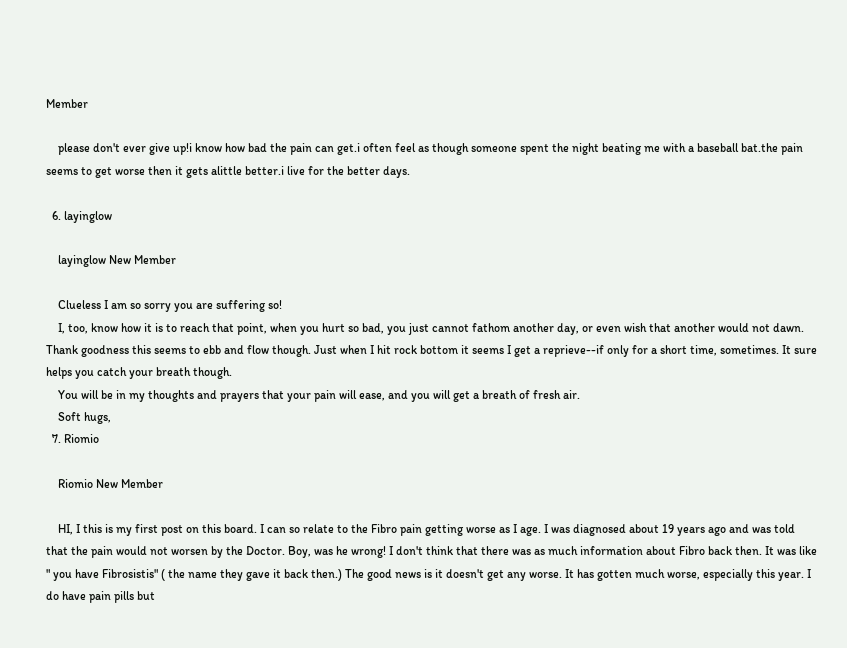Member

    please don't ever give up!i know how bad the pain can get.i often feel as though someone spent the night beating me with a baseball bat.the pain seems to get worse then it gets alittle better.i live for the better days.

  6. layinglow

    layinglow New Member

    Clueless I am so sorry you are suffering so!
    I, too, know how it is to reach that point, when you hurt so bad, you just cannot fathom another day, or even wish that another would not dawn. Thank goodness this seems to ebb and flow though. Just when I hit rock bottom it seems I get a reprieve--if only for a short time, sometimes. It sure helps you catch your breath though.
    You will be in my thoughts and prayers that your pain will ease, and you will get a breath of fresh air.
    Soft hugs,
  7. Riomio

    Riomio New Member

    HI, I this is my first post on this board. I can so relate to the Fibro pain getting worse as I age. I was diagnosed about 19 years ago and was told that the pain would not worsen by the Doctor. Boy, was he wrong! I don't think that there was as much information about Fibro back then. It was like " you have Fibrosistis" ( the name they gave it back then.) The good news is it doesn't get any worse. It has gotten much worse, especially this year. I do have pain pills but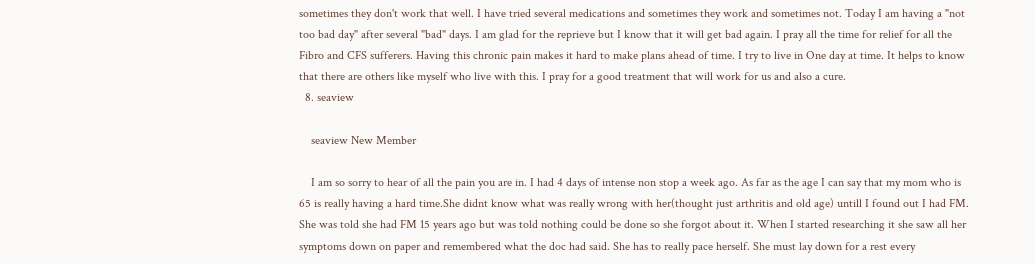sometimes they don't work that well. I have tried several medications and sometimes they work and sometimes not. Today I am having a "not too bad day" after several "bad" days. I am glad for the reprieve but I know that it will get bad again. I pray all the time for relief for all the Fibro and CFS sufferers. Having this chronic pain makes it hard to make plans ahead of time. I try to live in One day at time. It helps to know that there are others like myself who live with this. I pray for a good treatment that will work for us and also a cure.
  8. seaview

    seaview New Member

    I am so sorry to hear of all the pain you are in. I had 4 days of intense non stop a week ago. As far as the age I can say that my mom who is 65 is really having a hard time.She didnt know what was really wrong with her(thought just arthritis and old age) untill I found out I had FM. She was told she had FM 15 years ago but was told nothing could be done so she forgot about it. When I started researching it she saw all her symptoms down on paper and remembered what the doc had said. She has to really pace herself. She must lay down for a rest every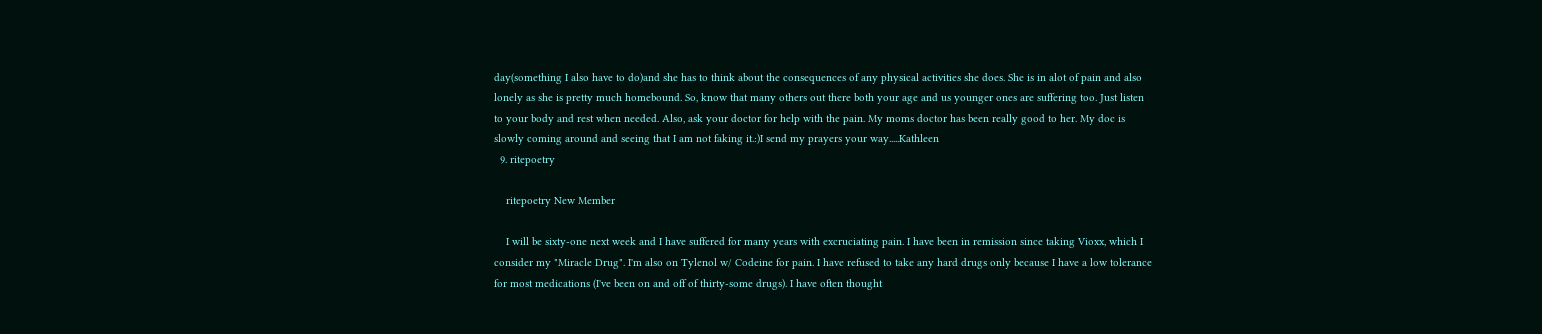day(something I also have to do)and she has to think about the consequences of any physical activities she does. She is in alot of pain and also lonely as she is pretty much homebound. So, know that many others out there both your age and us younger ones are suffering too. Just listen to your body and rest when needed. Also, ask your doctor for help with the pain. My moms doctor has been really good to her. My doc is slowly coming around and seeing that I am not faking it.:)I send my prayers your way.....Kathleen
  9. ritepoetry

    ritepoetry New Member

    I will be sixty-one next week and I have suffered for many years with excruciating pain. I have been in remission since taking Vioxx, which I consider my "Miracle Drug". I'm also on Tylenol w/ Codeine for pain. I have refused to take any hard drugs only because I have a low tolerance for most medications (I've been on and off of thirty-some drugs). I have often thought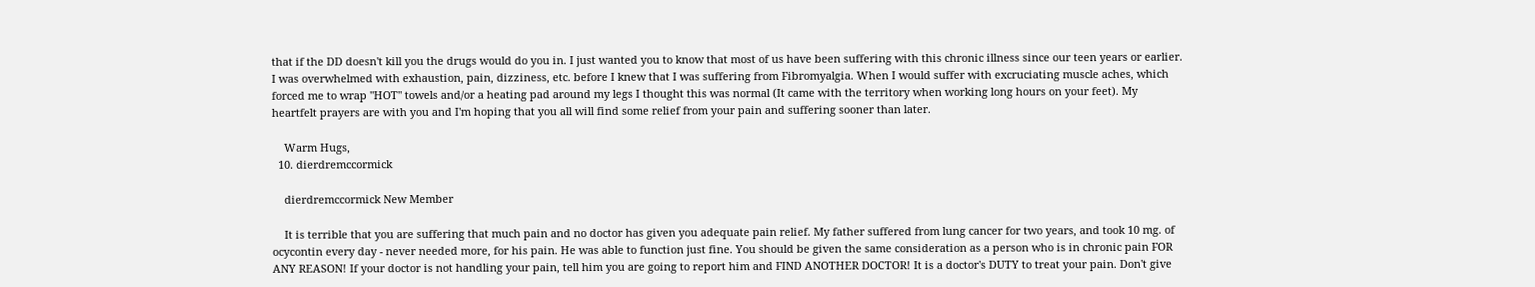that if the DD doesn't kill you the drugs would do you in. I just wanted you to know that most of us have been suffering with this chronic illness since our teen years or earlier. I was overwhelmed with exhaustion, pain, dizziness, etc. before I knew that I was suffering from Fibromyalgia. When I would suffer with excruciating muscle aches, which forced me to wrap "HOT" towels and/or a heating pad around my legs I thought this was normal (It came with the territory when working long hours on your feet). My heartfelt prayers are with you and I'm hoping that you all will find some relief from your pain and suffering sooner than later.

    Warm Hugs,
  10. dierdremccormick

    dierdremccormick New Member

    It is terrible that you are suffering that much pain and no doctor has given you adequate pain relief. My father suffered from lung cancer for two years, and took 10 mg. of ocycontin every day - never needed more, for his pain. He was able to function just fine. You should be given the same consideration as a person who is in chronic pain FOR ANY REASON! If your doctor is not handling your pain, tell him you are going to report him and FIND ANOTHER DOCTOR! It is a doctor's DUTY to treat your pain. Don't give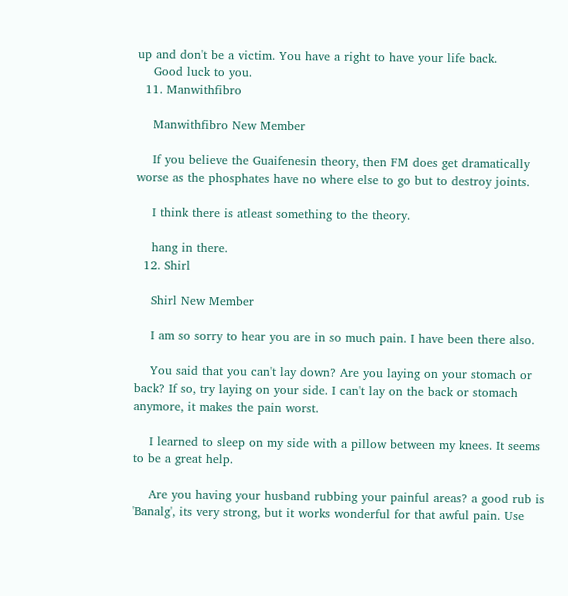up and don't be a victim. You have a right to have your life back.
    Good luck to you.
  11. Manwithfibro

    Manwithfibro New Member

    If you believe the Guaifenesin theory, then FM does get dramatically worse as the phosphates have no where else to go but to destroy joints.

    I think there is atleast something to the theory.

    hang in there.
  12. Shirl

    Shirl New Member

    I am so sorry to hear you are in so much pain. I have been there also.

    You said that you can't lay down? Are you laying on your stomach or back? If so, try laying on your side. I can't lay on the back or stomach anymore, it makes the pain worst.

    I learned to sleep on my side with a pillow between my knees. It seems to be a great help.

    Are you having your husband rubbing your painful areas? a good rub is 'Banalg', its very strong, but it works wonderful for that awful pain. Use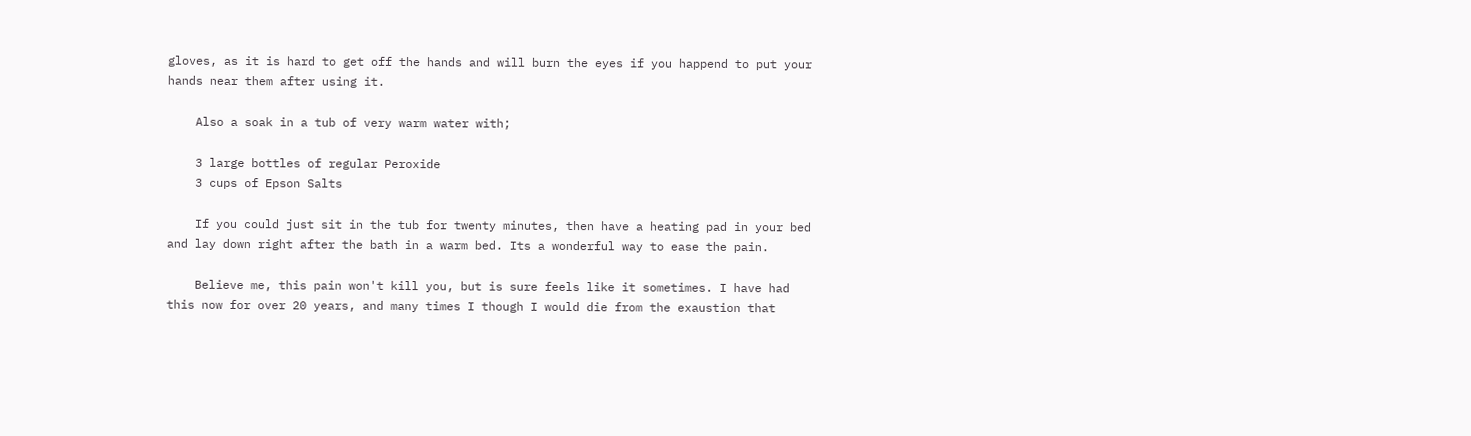gloves, as it is hard to get off the hands and will burn the eyes if you happend to put your hands near them after using it.

    Also a soak in a tub of very warm water with;

    3 large bottles of regular Peroxide
    3 cups of Epson Salts

    If you could just sit in the tub for twenty minutes, then have a heating pad in your bed and lay down right after the bath in a warm bed. Its a wonderful way to ease the pain.

    Believe me, this pain won't kill you, but is sure feels like it sometimes. I have had this now for over 20 years, and many times I though I would die from the exaustion that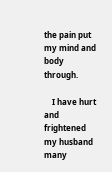the pain put my mind and body through.

    I have hurt and frightened my husband many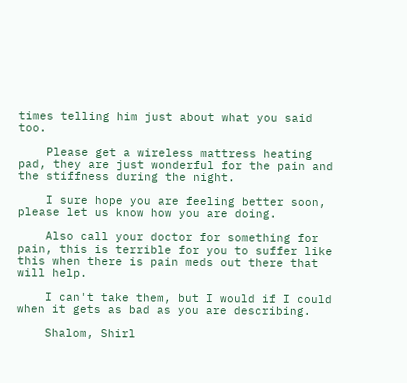times telling him just about what you said too.

    Please get a wireless mattress heating pad, they are just wonderful for the pain and the stiffness during the night.

    I sure hope you are feeling better soon, please let us know how you are doing.

    Also call your doctor for something for pain, this is terrible for you to suffer like this when there is pain meds out there that will help.

    I can't take them, but I would if I could when it gets as bad as you are describing.

    Shalom, Shirl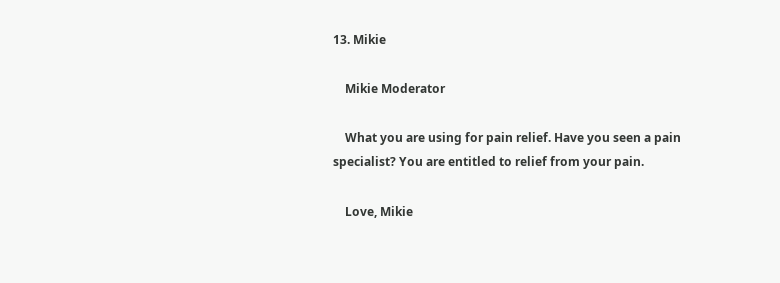13. Mikie

    Mikie Moderator

    What you are using for pain relief. Have you seen a pain specialist? You are entitled to relief from your pain.

    Love, Mikie